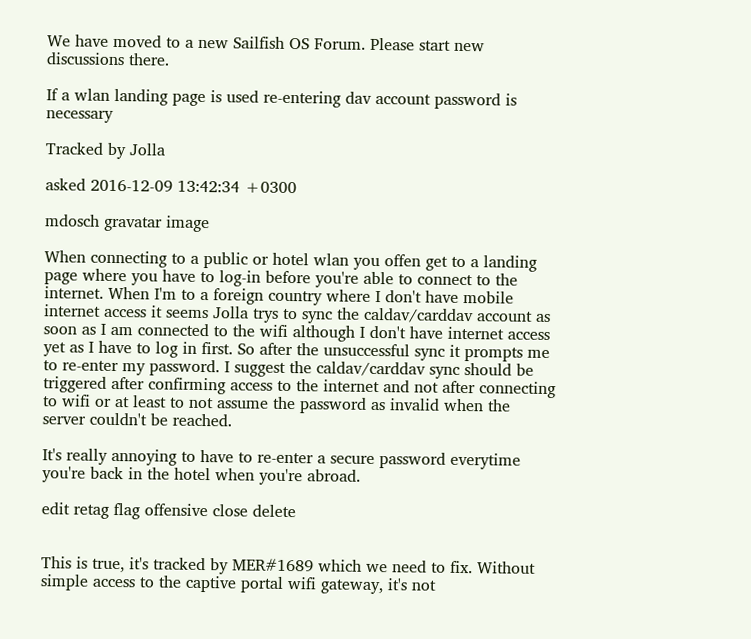We have moved to a new Sailfish OS Forum. Please start new discussions there.

If a wlan landing page is used re-entering dav account password is necessary

Tracked by Jolla

asked 2016-12-09 13:42:34 +0300

mdosch gravatar image

When connecting to a public or hotel wlan you offen get to a landing page where you have to log-in before you're able to connect to the internet. When I'm to a foreign country where I don't have mobile internet access it seems Jolla trys to sync the caldav/carddav account as soon as I am connected to the wifi although I don't have internet access yet as I have to log in first. So after the unsuccessful sync it prompts me to re-enter my password. I suggest the caldav/carddav sync should be triggered after confirming access to the internet and not after connecting to wifi or at least to not assume the password as invalid when the server couldn't be reached.

It's really annoying to have to re-enter a secure password everytime you're back in the hotel when you're abroad.

edit retag flag offensive close delete


This is true, it's tracked by MER#1689 which we need to fix. Without simple access to the captive portal wifi gateway, it's not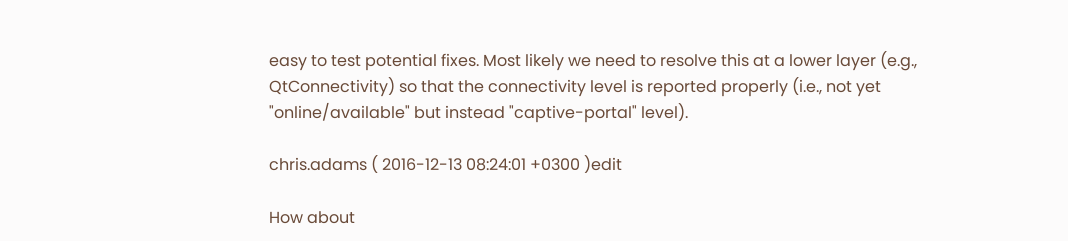easy to test potential fixes. Most likely we need to resolve this at a lower layer (e.g., QtConnectivity) so that the connectivity level is reported properly (i.e., not yet "online/available" but instead "captive-portal" level).

chris.adams ( 2016-12-13 08:24:01 +0300 )edit

How about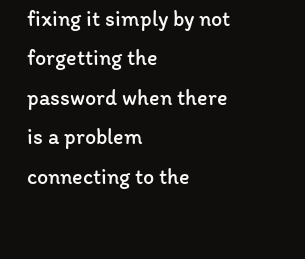fixing it simply by not forgetting the password when there is a problem connecting to the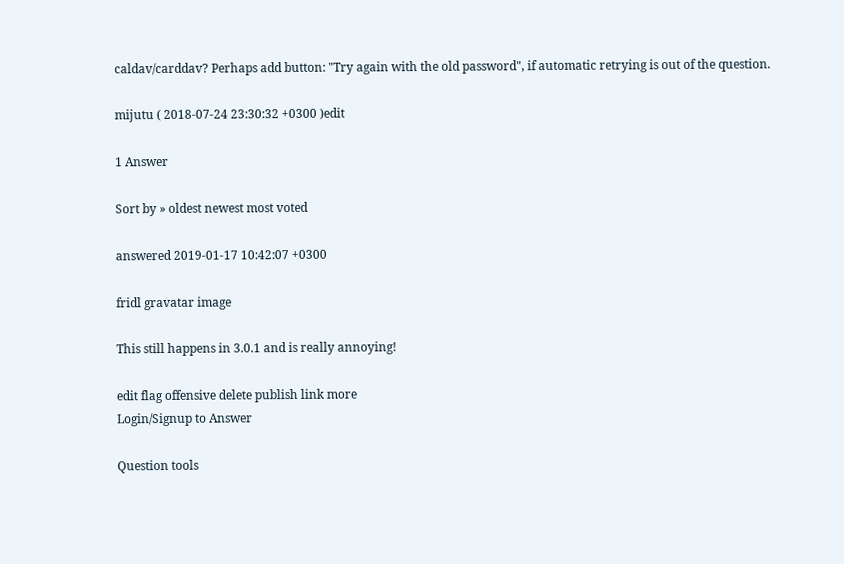caldav/carddav? Perhaps add button: "Try again with the old password", if automatic retrying is out of the question.

mijutu ( 2018-07-24 23:30:32 +0300 )edit

1 Answer

Sort by » oldest newest most voted

answered 2019-01-17 10:42:07 +0300

fridl gravatar image

This still happens in 3.0.1 and is really annoying!

edit flag offensive delete publish link more
Login/Signup to Answer

Question tools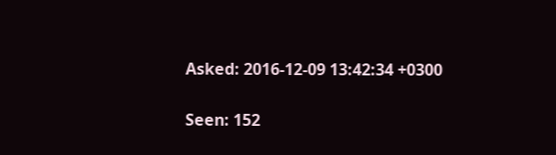Asked: 2016-12-09 13:42:34 +0300

Seen: 152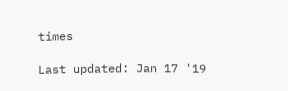times

Last updated: Jan 17 '19